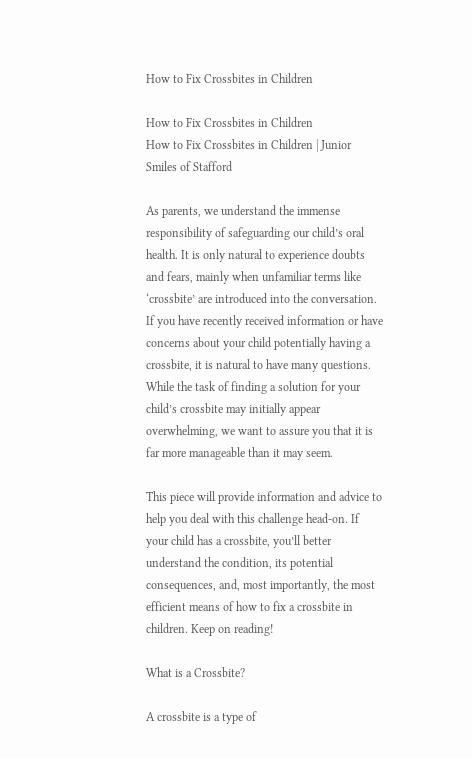How to Fix Crossbites in Children

How to Fix Crossbites in Children
How to Fix Crossbites in Children | Junior Smiles of Stafford

As parents, we understand the immense responsibility of safeguarding our child’s oral health. It is only natural to experience doubts and fears, mainly when unfamiliar terms like ‘crossbite’ are introduced into the conversation. If you have recently received information or have concerns about your child potentially having a crossbite, it is natural to have many questions. While the task of finding a solution for your child’s crossbite may initially appear overwhelming, we want to assure you that it is far more manageable than it may seem.

This piece will provide information and advice to help you deal with this challenge head-on. If your child has a crossbite, you’ll better understand the condition, its potential consequences, and, most importantly, the most efficient means of how to fix a crossbite in children. Keep on reading!

What is a Crossbite?

A crossbite is a type of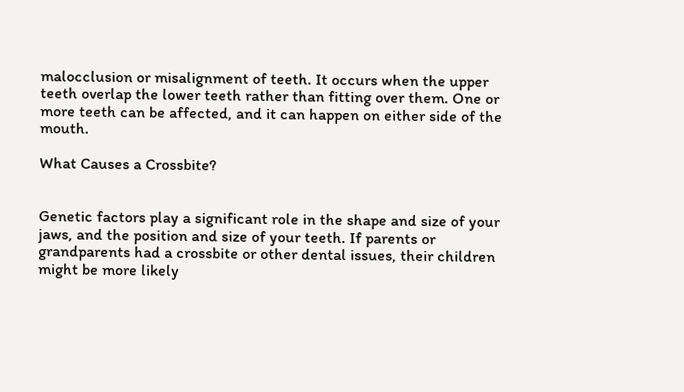malocclusion or misalignment of teeth. It occurs when the upper teeth overlap the lower teeth rather than fitting over them. One or more teeth can be affected, and it can happen on either side of the mouth.

What Causes a Crossbite?


Genetic factors play a significant role in the shape and size of your jaws, and the position and size of your teeth. If parents or grandparents had a crossbite or other dental issues, their children might be more likely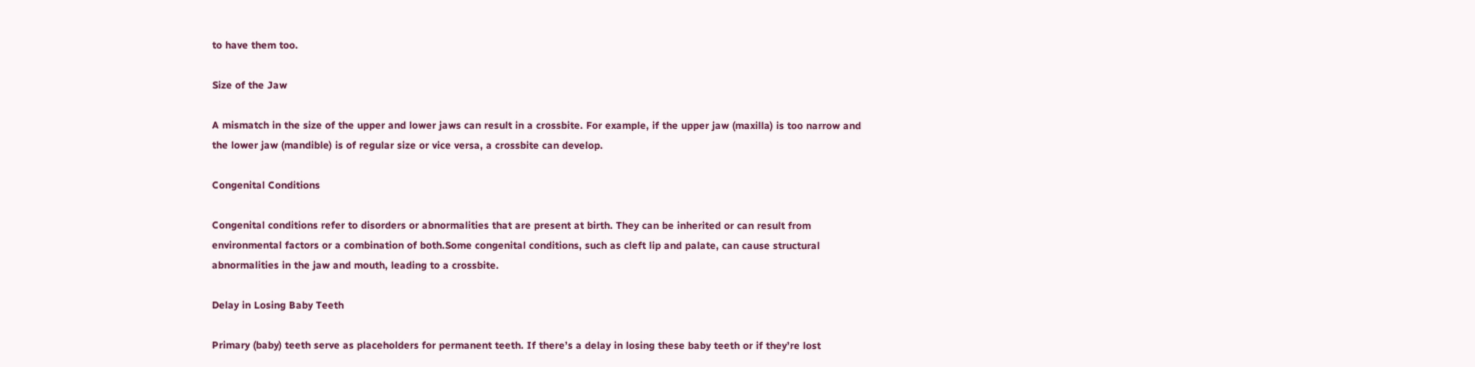to have them too.

Size of the Jaw

A mismatch in the size of the upper and lower jaws can result in a crossbite. For example, if the upper jaw (maxilla) is too narrow and the lower jaw (mandible) is of regular size or vice versa, a crossbite can develop.

Congenital Conditions

Congenital conditions refer to disorders or abnormalities that are present at birth. They can be inherited or can result from environmental factors or a combination of both.Some congenital conditions, such as cleft lip and palate, can cause structural abnormalities in the jaw and mouth, leading to a crossbite.

Delay in Losing Baby Teeth

Primary (baby) teeth serve as placeholders for permanent teeth. If there’s a delay in losing these baby teeth or if they’re lost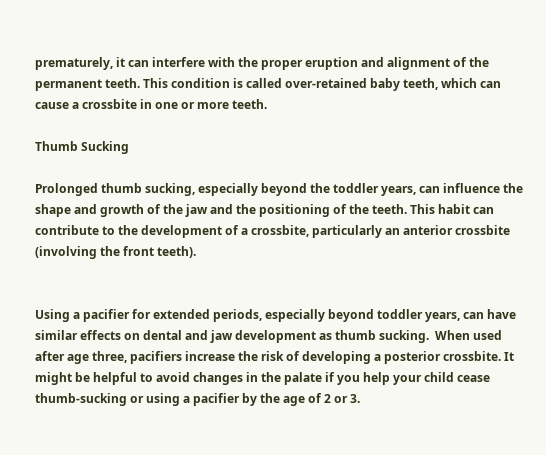prematurely, it can interfere with the proper eruption and alignment of the permanent teeth. This condition is called over-retained baby teeth, which can cause a crossbite in one or more teeth.

Thumb Sucking

Prolonged thumb sucking, especially beyond the toddler years, can influence the shape and growth of the jaw and the positioning of the teeth. This habit can contribute to the development of a crossbite, particularly an anterior crossbite (involving the front teeth).


Using a pacifier for extended periods, especially beyond toddler years, can have similar effects on dental and jaw development as thumb sucking.  When used after age three, pacifiers increase the risk of developing a posterior crossbite. It might be helpful to avoid changes in the palate if you help your child cease thumb-sucking or using a pacifier by the age of 2 or 3.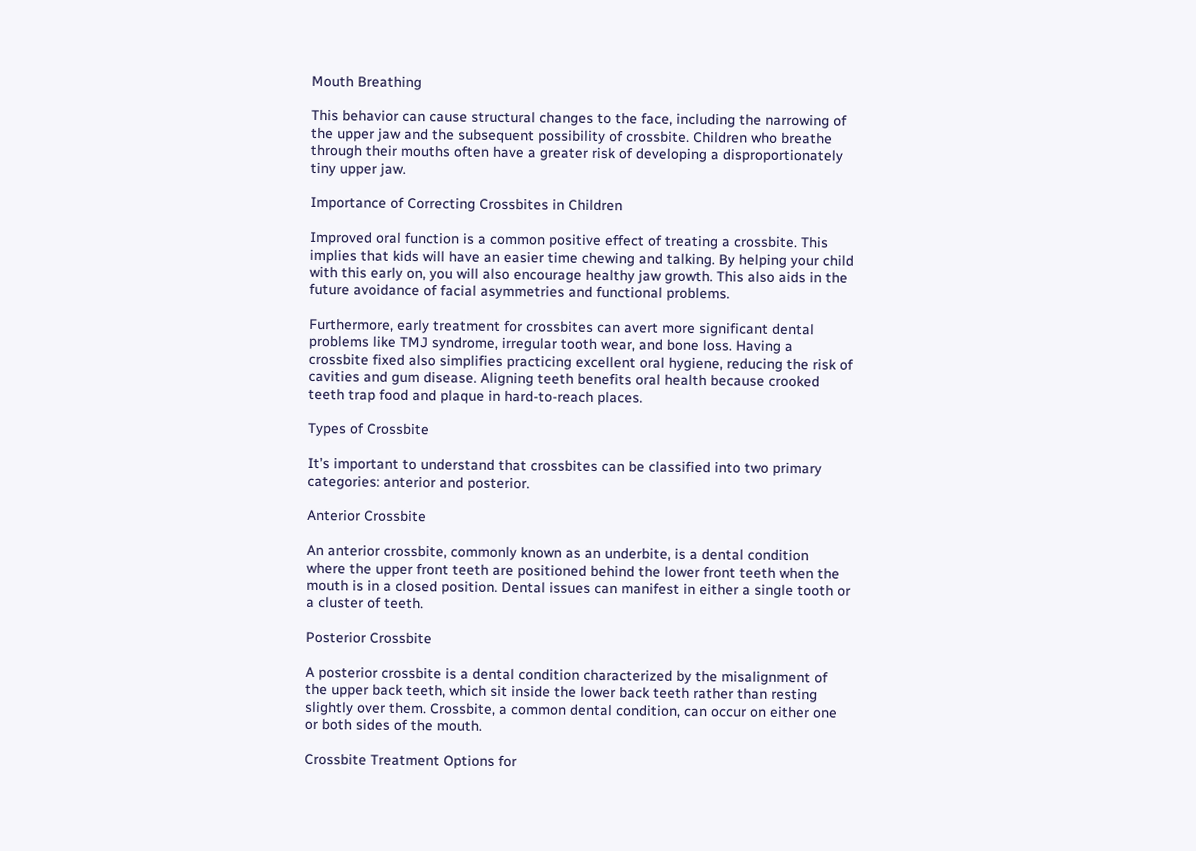Mouth Breathing

This behavior can cause structural changes to the face, including the narrowing of the upper jaw and the subsequent possibility of crossbite. Children who breathe through their mouths often have a greater risk of developing a disproportionately tiny upper jaw.

Importance of Correcting Crossbites in Children

Improved oral function is a common positive effect of treating a crossbite. This implies that kids will have an easier time chewing and talking. By helping your child with this early on, you will also encourage healthy jaw growth. This also aids in the future avoidance of facial asymmetries and functional problems.

Furthermore, early treatment for crossbites can avert more significant dental problems like TMJ syndrome, irregular tooth wear, and bone loss. Having a crossbite fixed also simplifies practicing excellent oral hygiene, reducing the risk of cavities and gum disease. Aligning teeth benefits oral health because crooked teeth trap food and plaque in hard-to-reach places.

Types of Crossbite

It’s important to understand that crossbites can be classified into two primary categories: anterior and posterior.

Anterior Crossbite

An anterior crossbite, commonly known as an underbite, is a dental condition where the upper front teeth are positioned behind the lower front teeth when the mouth is in a closed position. Dental issues can manifest in either a single tooth or a cluster of teeth.

Posterior Crossbite

A posterior crossbite is a dental condition characterized by the misalignment of the upper back teeth, which sit inside the lower back teeth rather than resting slightly over them. Crossbite, a common dental condition, can occur on either one or both sides of the mouth.

Crossbite Treatment Options for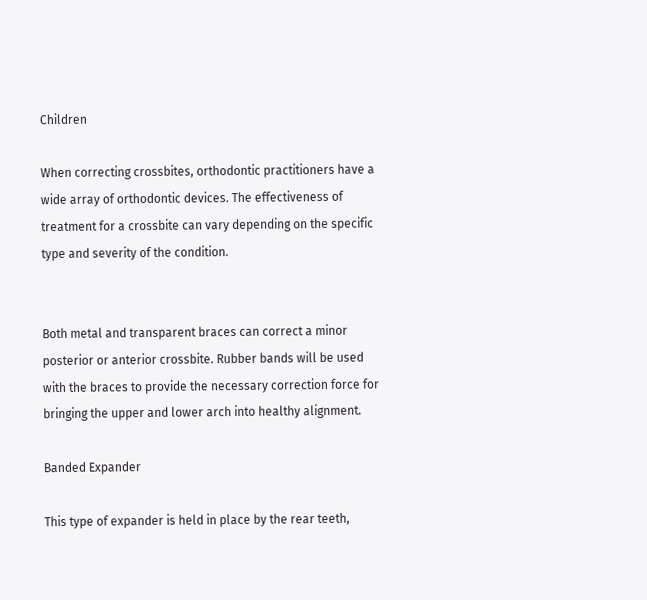Children

When correcting crossbites, orthodontic practitioners have a wide array of orthodontic devices. The effectiveness of treatment for a crossbite can vary depending on the specific type and severity of the condition.


Both metal and transparent braces can correct a minor posterior or anterior crossbite. Rubber bands will be used with the braces to provide the necessary correction force for bringing the upper and lower arch into healthy alignment.

Banded Expander

This type of expander is held in place by the rear teeth,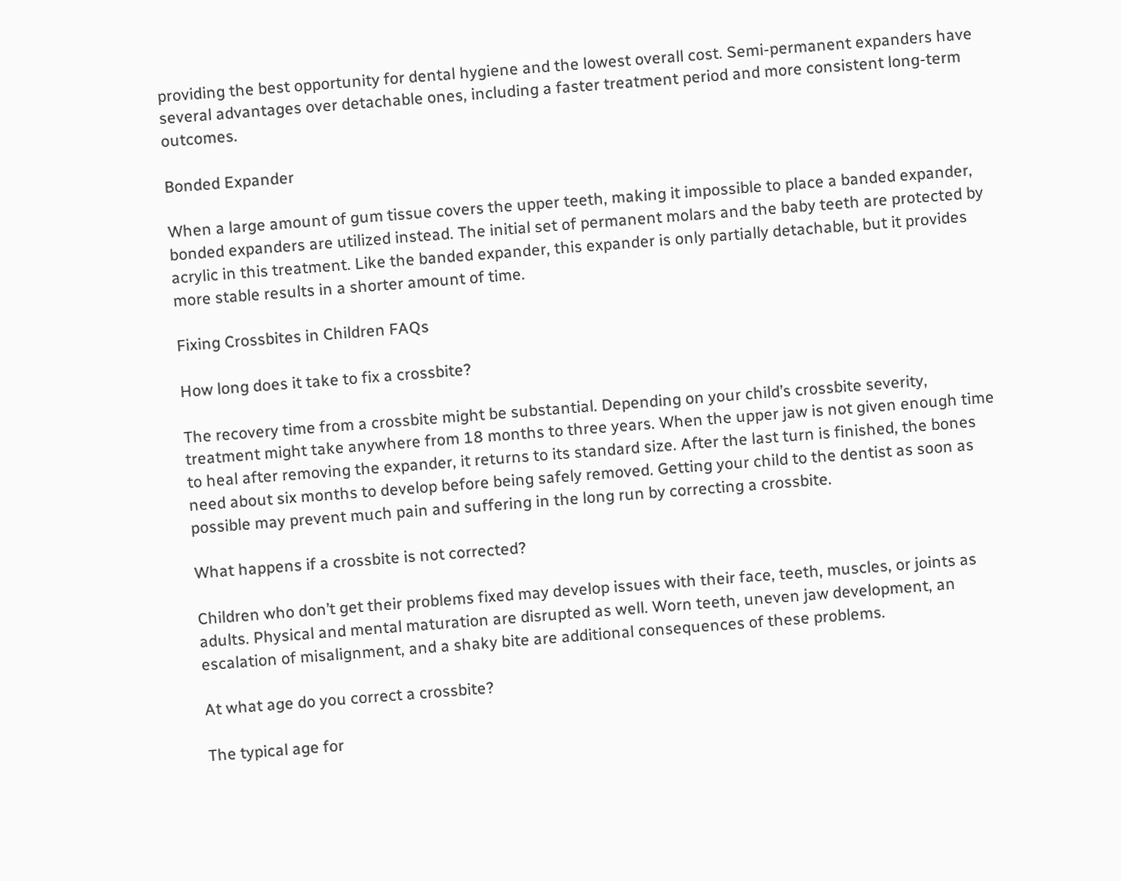providing the best opportunity for dental hygiene and the lowest overall cost. Semi-permanent expanders have several advantages over detachable ones, including a faster treatment period and more consistent long-term outcomes.

Bonded Expander

When a large amount of gum tissue covers the upper teeth, making it impossible to place a banded expander, bonded expanders are utilized instead. The initial set of permanent molars and the baby teeth are protected by acrylic in this treatment. Like the banded expander, this expander is only partially detachable, but it provides more stable results in a shorter amount of time.

Fixing Crossbites in Children FAQs

How long does it take to fix a crossbite?

The recovery time from a crossbite might be substantial. Depending on your child’s crossbite severity, treatment might take anywhere from 18 months to three years. When the upper jaw is not given enough time to heal after removing the expander, it returns to its standard size. After the last turn is finished, the bones need about six months to develop before being safely removed. Getting your child to the dentist as soon as possible may prevent much pain and suffering in the long run by correcting a crossbite.

What happens if a crossbite is not corrected?

Children who don’t get their problems fixed may develop issues with their face, teeth, muscles, or joints as adults. Physical and mental maturation are disrupted as well. Worn teeth, uneven jaw development, an escalation of misalignment, and a shaky bite are additional consequences of these problems.

At what age do you correct a crossbite?

The typical age for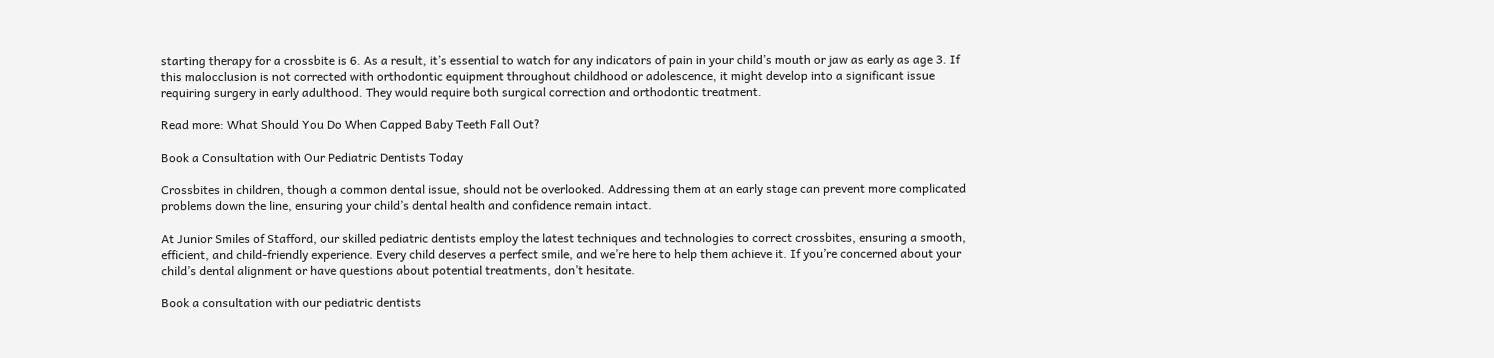starting therapy for a crossbite is 6. As a result, it’s essential to watch for any indicators of pain in your child’s mouth or jaw as early as age 3. If this malocclusion is not corrected with orthodontic equipment throughout childhood or adolescence, it might develop into a significant issue requiring surgery in early adulthood. They would require both surgical correction and orthodontic treatment.

Read more: What Should You Do When Capped Baby Teeth Fall Out?

Book a Consultation with Our Pediatric Dentists Today

Crossbites in children, though a common dental issue, should not be overlooked. Addressing them at an early stage can prevent more complicated problems down the line, ensuring your child’s dental health and confidence remain intact.

At Junior Smiles of Stafford, our skilled pediatric dentists employ the latest techniques and technologies to correct crossbites, ensuring a smooth, efficient, and child-friendly experience. Every child deserves a perfect smile, and we’re here to help them achieve it. If you’re concerned about your child’s dental alignment or have questions about potential treatments, don’t hesitate.

Book a consultation with our pediatric dentists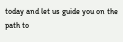today and let us guide you on the path to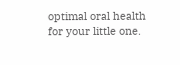optimal oral health for your little one.